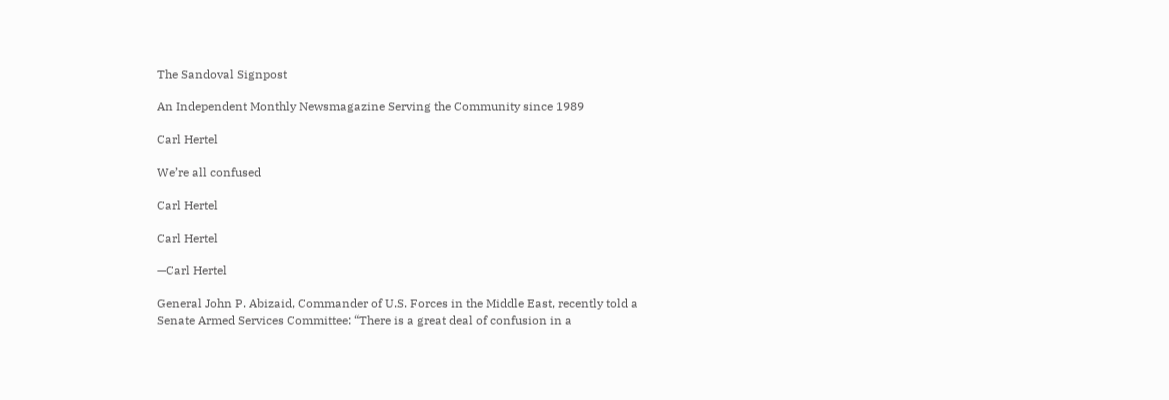The Sandoval Signpost

An Independent Monthly Newsmagazine Serving the Community since 1989

Carl Hertel

We’re all confused

Carl Hertel

Carl Hertel

—Carl Hertel

General John P. Abizaid, Commander of U.S. Forces in the Middle East, recently told a Senate Armed Services Committee: “There is a great deal of confusion in a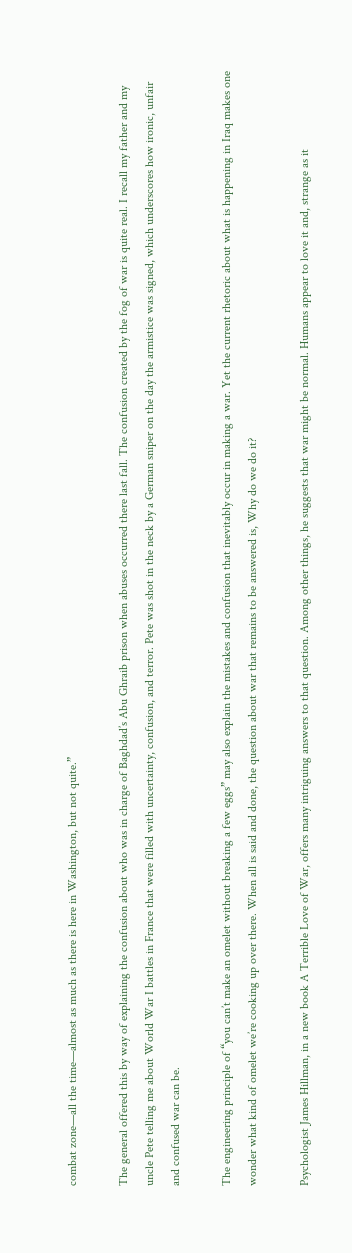combat zone—all the time—almost as much as there is here in Washington, but not quite.”

The general offered this by way of explaining the confusion about who was in charge of Baghdad’s Abu Ghraib prison when abuses occurred there last fall. The confusion created by the fog of war is quite real. I recall my father and my uncle Pete telling me about World War I battles in France that were filled with uncertainty, confusion, and terror. Pete was shot in the neck by a German sniper on the day the armistice was signed, which underscores how ironic, unfair and confused war can be.

The engineering principle of “you can’t make an omelet without breaking a few eggs” may also explain the mistakes and confusion that inevitably occur in making a war. Yet the current rhetoric about what is happening in Iraq makes one wonder what kind of omelet we’re cooking up over there. When all is said and done, the question about war that remains to be answered is, Why do we do it?

Psychologist James Hillman, in a new book A Terrible Love of War, offers many intriguing answers to that question. Among other things, he suggests that war might be normal. Humans appear to love it and, strange as it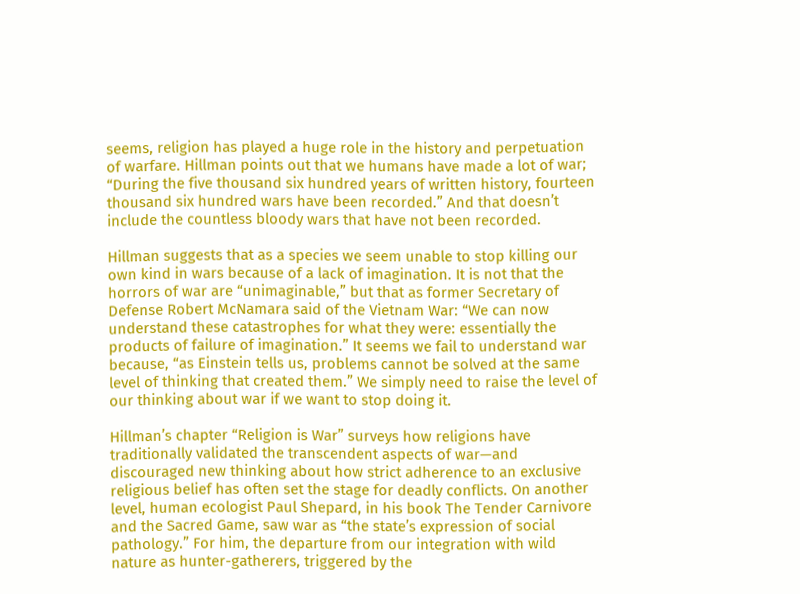seems, religion has played a huge role in the history and perpetuation of warfare. Hillman points out that we humans have made a lot of war; “During the five thousand six hundred years of written history, fourteen thousand six hundred wars have been recorded.” And that doesn’t include the countless bloody wars that have not been recorded.

Hillman suggests that as a species we seem unable to stop killing our own kind in wars because of a lack of imagination. It is not that the horrors of war are “unimaginable,” but that as former Secretary of Defense Robert McNamara said of the Vietnam War: “We can now understand these catastrophes for what they were: essentially the products of failure of imagination.” It seems we fail to understand war because, “as Einstein tells us, problems cannot be solved at the same level of thinking that created them.” We simply need to raise the level of our thinking about war if we want to stop doing it.

Hillman’s chapter “Religion is War” surveys how religions have traditionally validated the transcendent aspects of war—and discouraged new thinking about how strict adherence to an exclusive religious belief has often set the stage for deadly conflicts. On another level, human ecologist Paul Shepard, in his book The Tender Carnivore and the Sacred Game, saw war as “the state’s expression of social pathology.” For him, the departure from our integration with wild nature as hunter-gatherers, triggered by the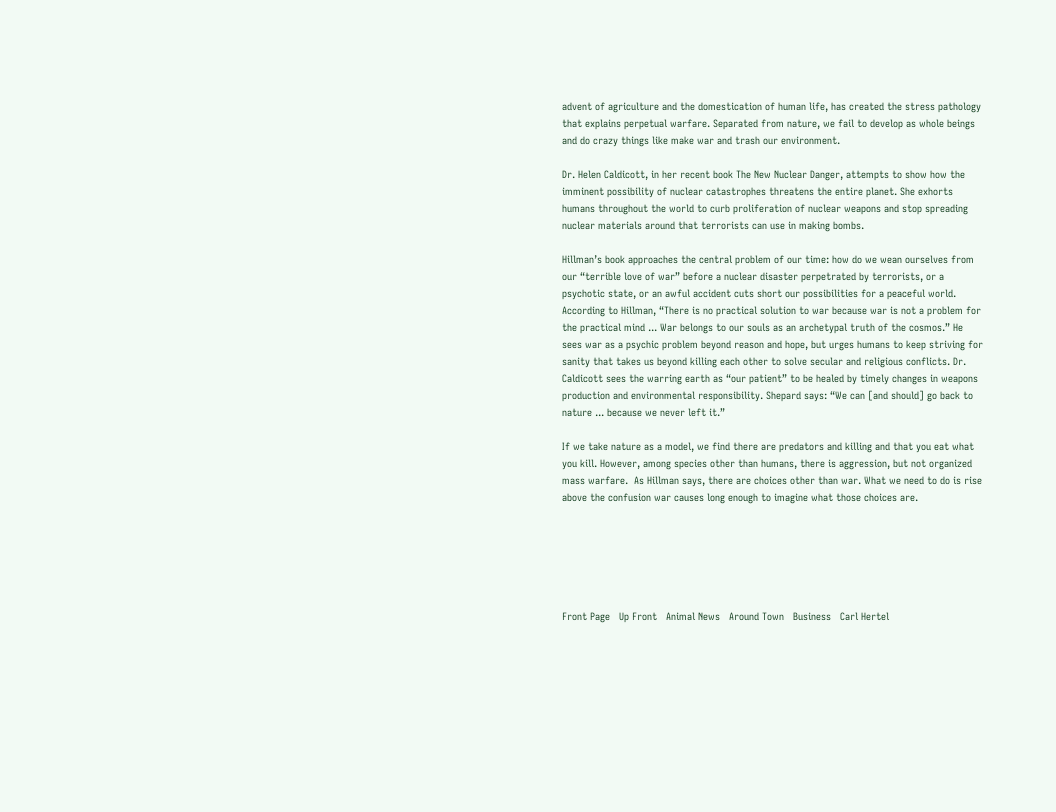advent of agriculture and the domestication of human life, has created the stress pathology that explains perpetual warfare. Separated from nature, we fail to develop as whole beings and do crazy things like make war and trash our environment.

Dr. Helen Caldicott, in her recent book The New Nuclear Danger, attempts to show how the imminent possibility of nuclear catastrophes threatens the entire planet. She exhorts humans throughout the world to curb proliferation of nuclear weapons and stop spreading nuclear materials around that terrorists can use in making bombs.

Hillman’s book approaches the central problem of our time: how do we wean ourselves from our “terrible love of war” before a nuclear disaster perpetrated by terrorists, or a psychotic state, or an awful accident cuts short our possibilities for a peaceful world. According to Hillman, “There is no practical solution to war because war is not a problem for the practical mind ... War belongs to our souls as an archetypal truth of the cosmos.” He sees war as a psychic problem beyond reason and hope, but urges humans to keep striving for sanity that takes us beyond killing each other to solve secular and religious conflicts. Dr. Caldicott sees the warring earth as “our patient” to be healed by timely changes in weapons production and environmental responsibility. Shepard says: “We can [and should] go back to nature ... because we never left it.”

If we take nature as a model, we find there are predators and killing and that you eat what you kill. However, among species other than humans, there is aggression, but not organized mass warfare.  As Hillman says, there are choices other than war. What we need to do is rise above the confusion war causes long enough to imagine what those choices are.






Front Page   Up Front   Animal News   Around Town   Business   Carl Hertel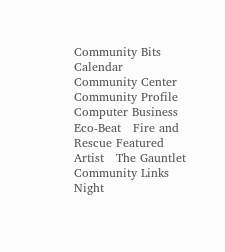Community Bits   Calendar   Community Center   Community Profile   Computer Business   Eco-Beat   Fire and Rescue Featured Artist   The Gauntlet   Community Links   Night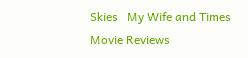Skies   My Wife and Times   Movie Reviews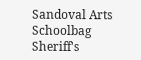Sandoval Arts   Schoolbag   Sheriff's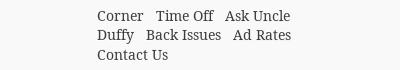Corner   Time Off   Ask Uncle Duffy   Back Issues   Ad Rates   Contact Us